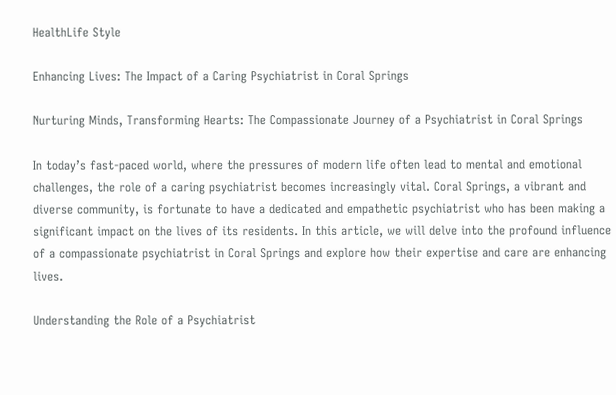HealthLife Style

Enhancing Lives: The Impact of a Caring Psychiatrist in Coral Springs

Nurturing Minds, Transforming Hearts: The Compassionate Journey of a Psychiatrist in Coral Springs

In today’s fast-paced world, where the pressures of modern life often lead to mental and emotional challenges, the role of a caring psychiatrist becomes increasingly vital. Coral Springs, a vibrant and diverse community, is fortunate to have a dedicated and empathetic psychiatrist who has been making a significant impact on the lives of its residents. In this article, we will delve into the profound influence of a compassionate psychiatrist in Coral Springs and explore how their expertise and care are enhancing lives.

Understanding the Role of a Psychiatrist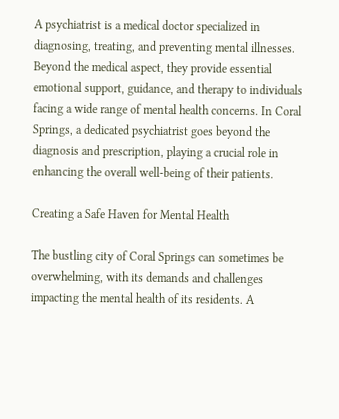A psychiatrist is a medical doctor specialized in diagnosing, treating, and preventing mental illnesses. Beyond the medical aspect, they provide essential emotional support, guidance, and therapy to individuals facing a wide range of mental health concerns. In Coral Springs, a dedicated psychiatrist goes beyond the diagnosis and prescription, playing a crucial role in enhancing the overall well-being of their patients.

Creating a Safe Haven for Mental Health

The bustling city of Coral Springs can sometimes be overwhelming, with its demands and challenges impacting the mental health of its residents. A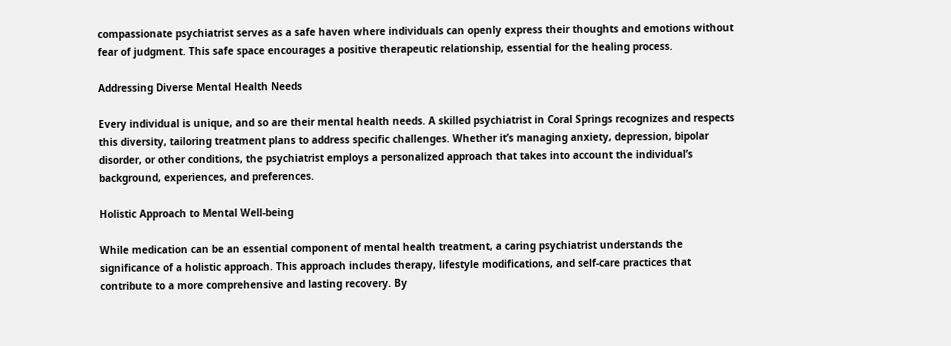compassionate psychiatrist serves as a safe haven where individuals can openly express their thoughts and emotions without fear of judgment. This safe space encourages a positive therapeutic relationship, essential for the healing process.

Addressing Diverse Mental Health Needs

Every individual is unique, and so are their mental health needs. A skilled psychiatrist in Coral Springs recognizes and respects this diversity, tailoring treatment plans to address specific challenges. Whether it’s managing anxiety, depression, bipolar disorder, or other conditions, the psychiatrist employs a personalized approach that takes into account the individual’s background, experiences, and preferences.

Holistic Approach to Mental Well-being

While medication can be an essential component of mental health treatment, a caring psychiatrist understands the significance of a holistic approach. This approach includes therapy, lifestyle modifications, and self-care practices that contribute to a more comprehensive and lasting recovery. By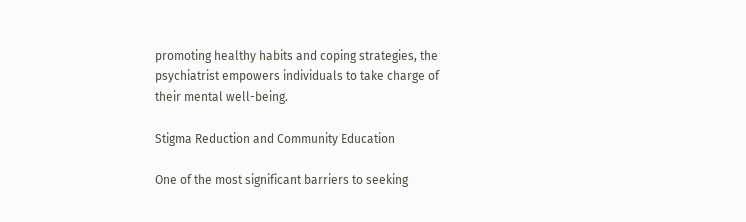promoting healthy habits and coping strategies, the psychiatrist empowers individuals to take charge of their mental well-being.

Stigma Reduction and Community Education

One of the most significant barriers to seeking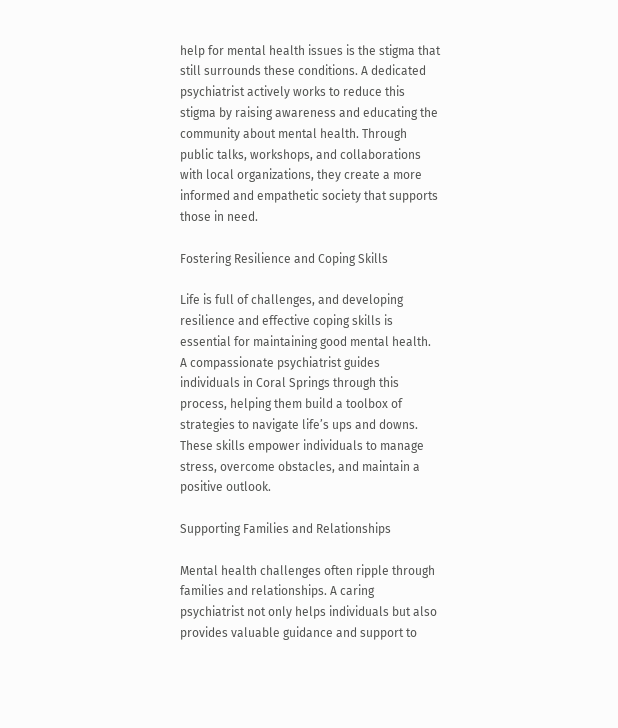help for mental health issues is the stigma that still surrounds these conditions. A dedicated psychiatrist actively works to reduce this stigma by raising awareness and educating the community about mental health. Through public talks, workshops, and collaborations with local organizations, they create a more informed and empathetic society that supports those in need.

Fostering Resilience and Coping Skills

Life is full of challenges, and developing resilience and effective coping skills is essential for maintaining good mental health. A compassionate psychiatrist guides individuals in Coral Springs through this process, helping them build a toolbox of strategies to navigate life’s ups and downs. These skills empower individuals to manage stress, overcome obstacles, and maintain a positive outlook.

Supporting Families and Relationships

Mental health challenges often ripple through families and relationships. A caring psychiatrist not only helps individuals but also provides valuable guidance and support to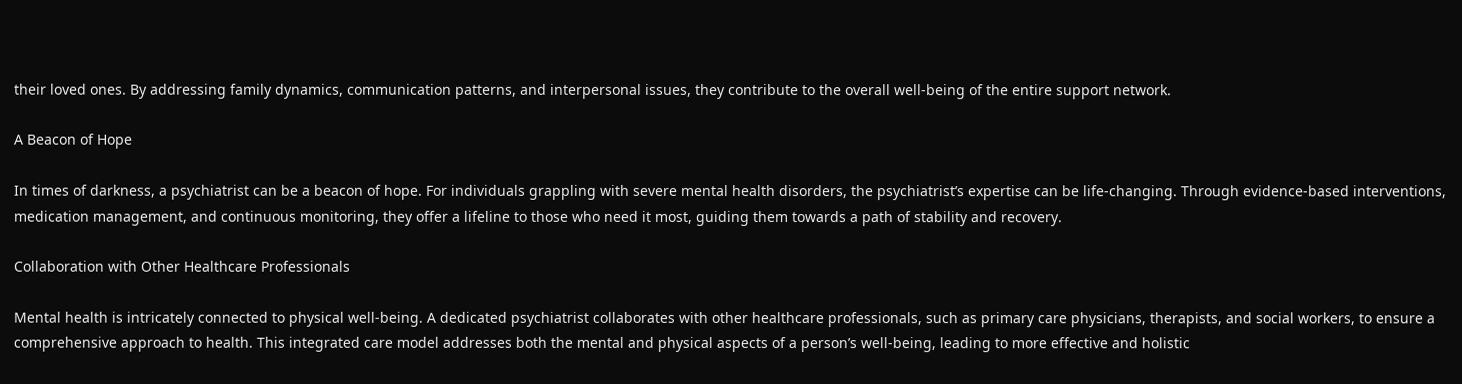their loved ones. By addressing family dynamics, communication patterns, and interpersonal issues, they contribute to the overall well-being of the entire support network.

A Beacon of Hope

In times of darkness, a psychiatrist can be a beacon of hope. For individuals grappling with severe mental health disorders, the psychiatrist’s expertise can be life-changing. Through evidence-based interventions, medication management, and continuous monitoring, they offer a lifeline to those who need it most, guiding them towards a path of stability and recovery.

Collaboration with Other Healthcare Professionals

Mental health is intricately connected to physical well-being. A dedicated psychiatrist collaborates with other healthcare professionals, such as primary care physicians, therapists, and social workers, to ensure a comprehensive approach to health. This integrated care model addresses both the mental and physical aspects of a person’s well-being, leading to more effective and holistic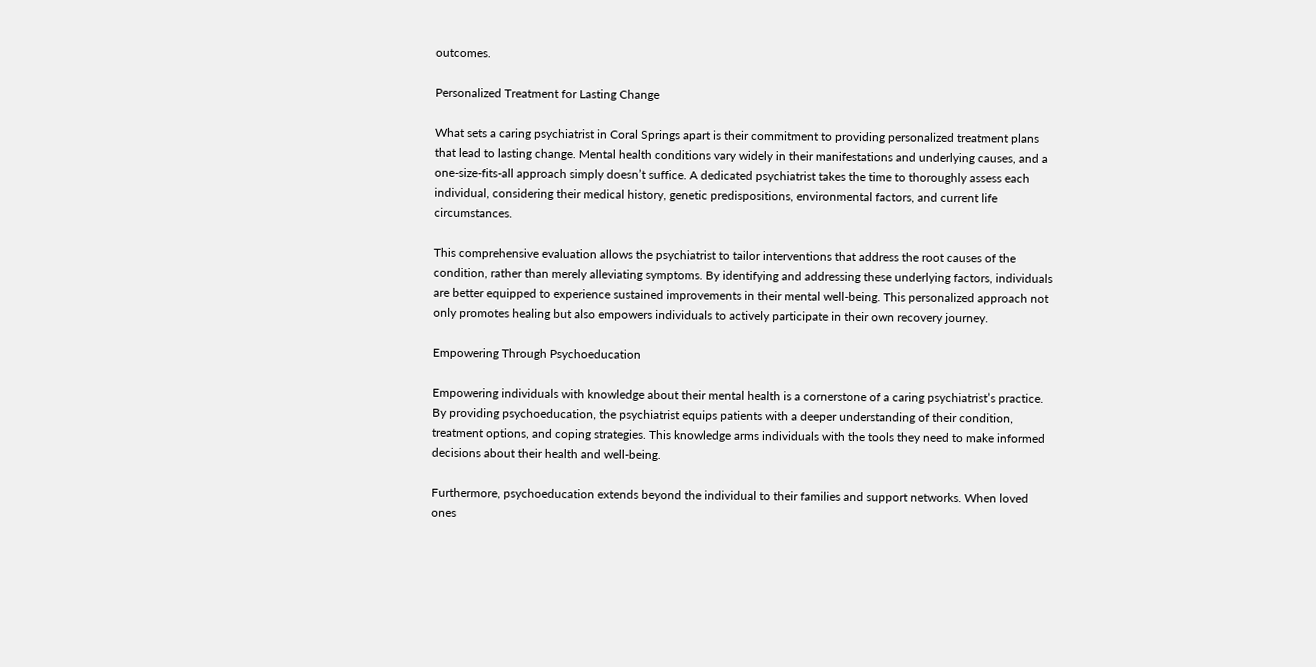outcomes.

Personalized Treatment for Lasting Change

What sets a caring psychiatrist in Coral Springs apart is their commitment to providing personalized treatment plans that lead to lasting change. Mental health conditions vary widely in their manifestations and underlying causes, and a one-size-fits-all approach simply doesn’t suffice. A dedicated psychiatrist takes the time to thoroughly assess each individual, considering their medical history, genetic predispositions, environmental factors, and current life circumstances.

This comprehensive evaluation allows the psychiatrist to tailor interventions that address the root causes of the condition, rather than merely alleviating symptoms. By identifying and addressing these underlying factors, individuals are better equipped to experience sustained improvements in their mental well-being. This personalized approach not only promotes healing but also empowers individuals to actively participate in their own recovery journey.

Empowering Through Psychoeducation

Empowering individuals with knowledge about their mental health is a cornerstone of a caring psychiatrist’s practice. By providing psychoeducation, the psychiatrist equips patients with a deeper understanding of their condition, treatment options, and coping strategies. This knowledge arms individuals with the tools they need to make informed decisions about their health and well-being.

Furthermore, psychoeducation extends beyond the individual to their families and support networks. When loved ones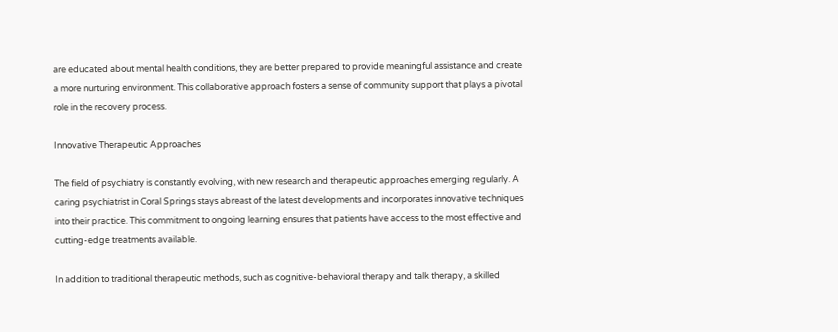are educated about mental health conditions, they are better prepared to provide meaningful assistance and create a more nurturing environment. This collaborative approach fosters a sense of community support that plays a pivotal role in the recovery process.

Innovative Therapeutic Approaches

The field of psychiatry is constantly evolving, with new research and therapeutic approaches emerging regularly. A caring psychiatrist in Coral Springs stays abreast of the latest developments and incorporates innovative techniques into their practice. This commitment to ongoing learning ensures that patients have access to the most effective and cutting-edge treatments available.

In addition to traditional therapeutic methods, such as cognitive-behavioral therapy and talk therapy, a skilled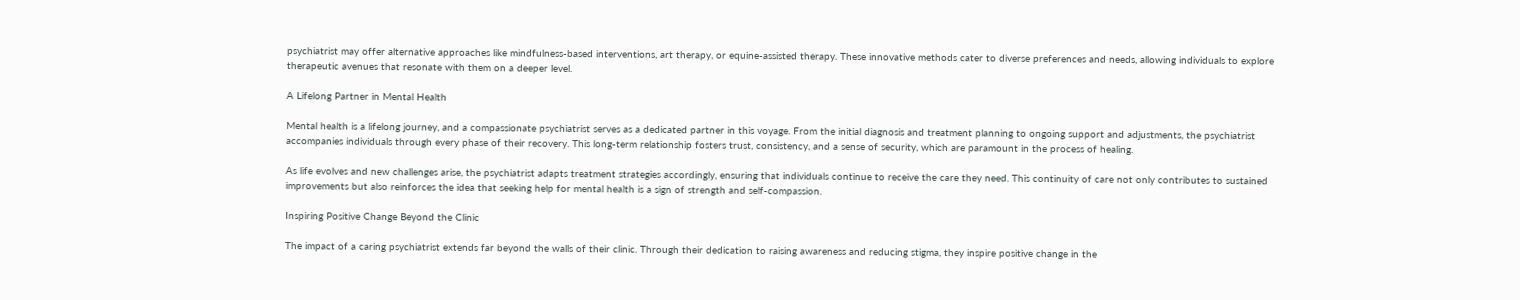psychiatrist may offer alternative approaches like mindfulness-based interventions, art therapy, or equine-assisted therapy. These innovative methods cater to diverse preferences and needs, allowing individuals to explore therapeutic avenues that resonate with them on a deeper level.

A Lifelong Partner in Mental Health

Mental health is a lifelong journey, and a compassionate psychiatrist serves as a dedicated partner in this voyage. From the initial diagnosis and treatment planning to ongoing support and adjustments, the psychiatrist accompanies individuals through every phase of their recovery. This long-term relationship fosters trust, consistency, and a sense of security, which are paramount in the process of healing.

As life evolves and new challenges arise, the psychiatrist adapts treatment strategies accordingly, ensuring that individuals continue to receive the care they need. This continuity of care not only contributes to sustained improvements but also reinforces the idea that seeking help for mental health is a sign of strength and self-compassion.

Inspiring Positive Change Beyond the Clinic

The impact of a caring psychiatrist extends far beyond the walls of their clinic. Through their dedication to raising awareness and reducing stigma, they inspire positive change in the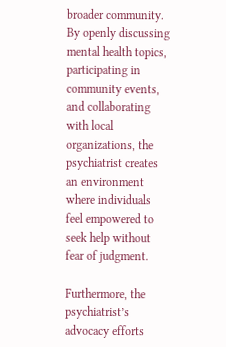broader community. By openly discussing mental health topics, participating in community events, and collaborating with local organizations, the psychiatrist creates an environment where individuals feel empowered to seek help without fear of judgment.

Furthermore, the psychiatrist’s advocacy efforts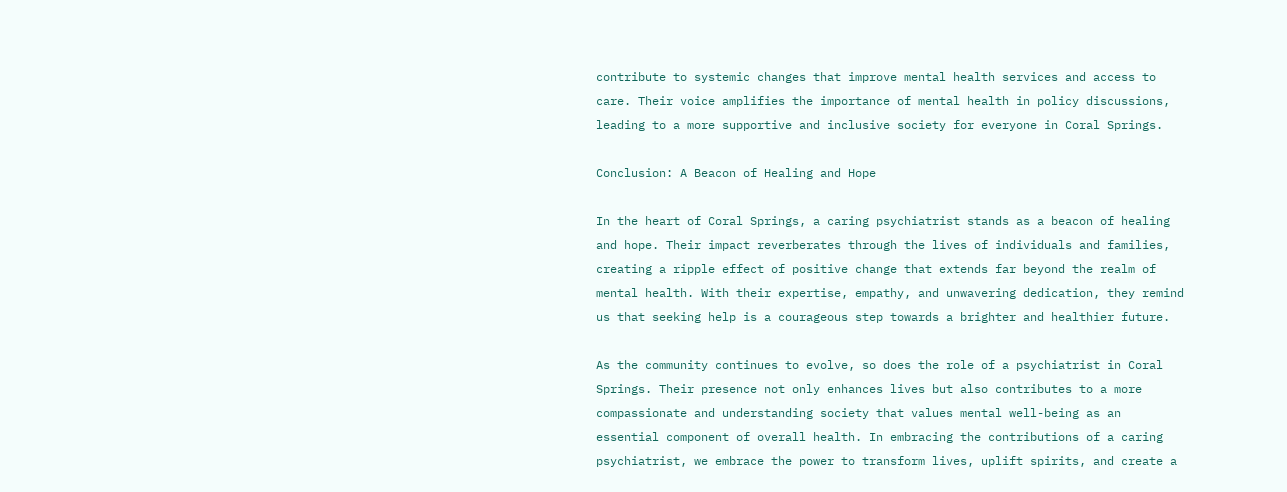contribute to systemic changes that improve mental health services and access to care. Their voice amplifies the importance of mental health in policy discussions, leading to a more supportive and inclusive society for everyone in Coral Springs.

Conclusion: A Beacon of Healing and Hope

In the heart of Coral Springs, a caring psychiatrist stands as a beacon of healing and hope. Their impact reverberates through the lives of individuals and families, creating a ripple effect of positive change that extends far beyond the realm of mental health. With their expertise, empathy, and unwavering dedication, they remind us that seeking help is a courageous step towards a brighter and healthier future.

As the community continues to evolve, so does the role of a psychiatrist in Coral Springs. Their presence not only enhances lives but also contributes to a more compassionate and understanding society that values mental well-being as an essential component of overall health. In embracing the contributions of a caring psychiatrist, we embrace the power to transform lives, uplift spirits, and create a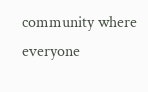community where everyone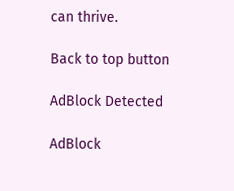can thrive.

Back to top button

AdBlock Detected

AdBlock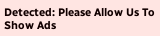Detected: Please Allow Us To Show Ads